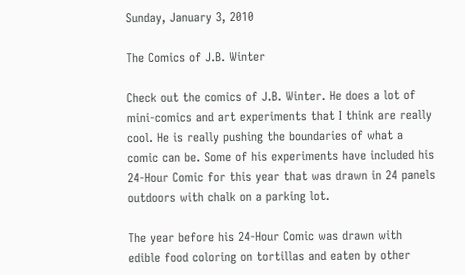Sunday, January 3, 2010

The Comics of J.B. Winter

Check out the comics of J.B. Winter. He does a lot of mini-comics and art experiments that I think are really cool. He is really pushing the boundaries of what a comic can be. Some of his experiments have included his 24-Hour Comic for this year that was drawn in 24 panels outdoors with chalk on a parking lot.

The year before his 24-Hour Comic was drawn with edible food coloring on tortillas and eaten by other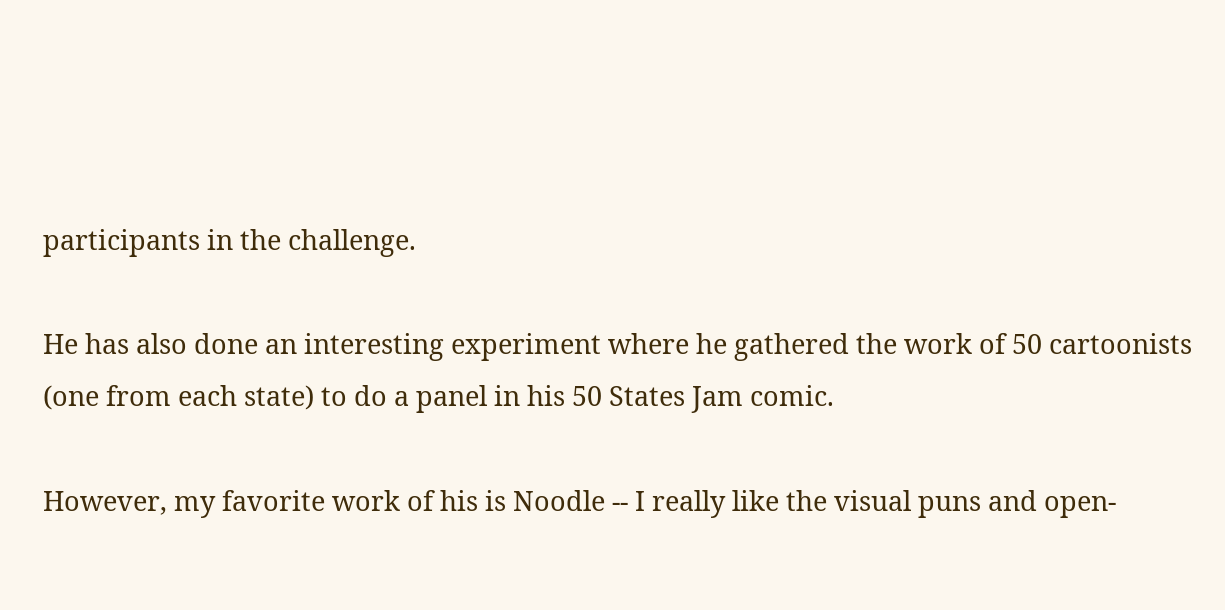participants in the challenge.

He has also done an interesting experiment where he gathered the work of 50 cartoonists (one from each state) to do a panel in his 50 States Jam comic.

However, my favorite work of his is Noodle -- I really like the visual puns and open-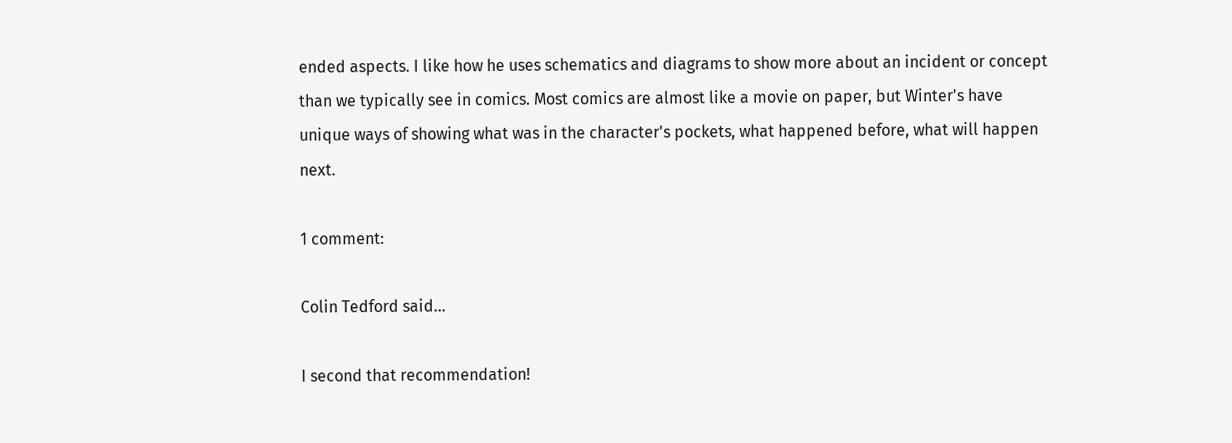ended aspects. I like how he uses schematics and diagrams to show more about an incident or concept than we typically see in comics. Most comics are almost like a movie on paper, but Winter's have unique ways of showing what was in the character's pockets, what happened before, what will happen next.

1 comment:

Colin Tedford said...

I second that recommendation!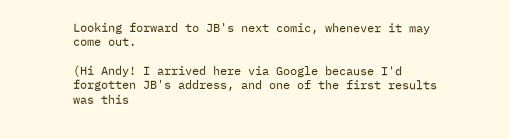Looking forward to JB's next comic, whenever it may come out.

(Hi Andy! I arrived here via Google because I'd forgotten JB's address, and one of the first results was this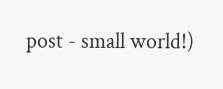post - small world!)